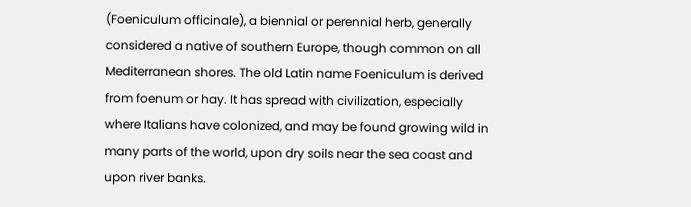(Foeniculum officinale), a biennial or perennial herb, generally considered a native of southern Europe, though common on all Mediterranean shores. The old Latin name Foeniculum is derived from foenum or hay. It has spread with civilization, especially where Italians have colonized, and may be found growing wild in many parts of the world, upon dry soils near the sea coast and upon river banks.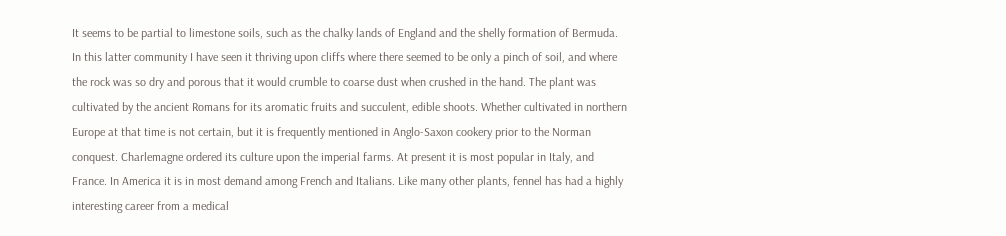It seems to be partial to limestone soils, such as the chalky lands of England and the shelly formation of Bermuda. In this latter community I have seen it thriving upon cliffs where there seemed to be only a pinch of soil, and where the rock was so dry and porous that it would crumble to coarse dust when crushed in the hand. The plant was cultivated by the ancient Romans for its aromatic fruits and succulent, edible shoots. Whether cultivated in northern Europe at that time is not certain, but it is frequently mentioned in Anglo-Saxon cookery prior to the Norman conquest. Charlemagne ordered its culture upon the imperial farms. At present it is most popular in Italy, and France. In America it is in most demand among French and Italians. Like many other plants, fennel has had a highly interesting career from a medical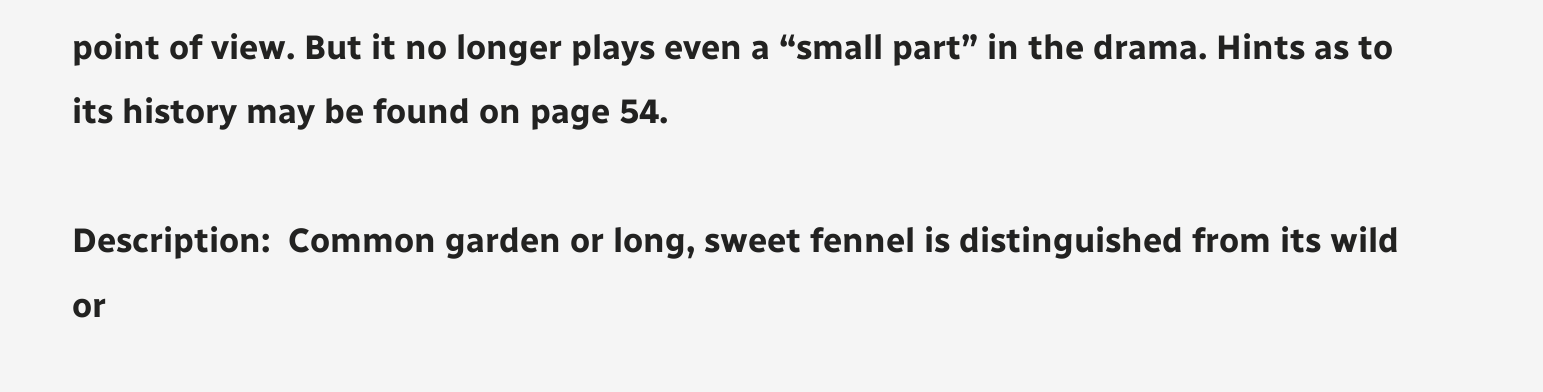point of view. But it no longer plays even a “small part” in the drama. Hints as to its history may be found on page 54.

Description:  Common garden or long, sweet fennel is distinguished from its wild or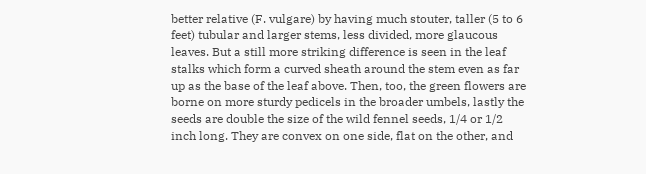better relative (F. vulgare) by having much stouter, taller (5 to 6 feet) tubular and larger stems, less divided, more glaucous leaves. But a still more striking difference is seen in the leaf stalks which form a curved sheath around the stem even as far up as the base of the leaf above. Then, too, the green flowers are borne on more sturdy pedicels in the broader umbels, lastly the seeds are double the size of the wild fennel seeds, 1/4 or 1/2 inch long. They are convex on one side, flat on the other, and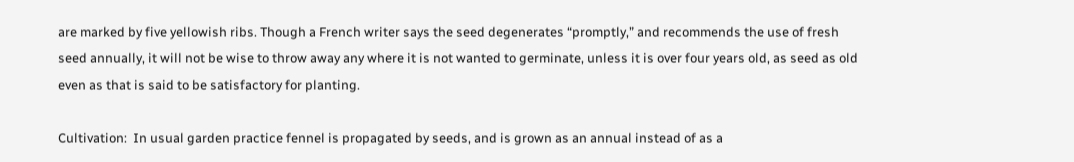are marked by five yellowish ribs. Though a French writer says the seed degenerates “promptly,” and recommends the use of fresh seed annually, it will not be wise to throw away any where it is not wanted to germinate, unless it is over four years old, as seed as old even as that is said to be satisfactory for planting.

Cultivation:  In usual garden practice fennel is propagated by seeds, and is grown as an annual instead of as a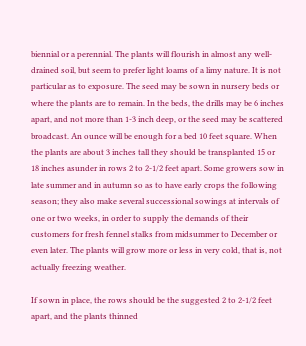biennial or a perennial. The plants will flourish in almost any well-drained soil, but seem to prefer light loams of a limy nature. It is not particular as to exposure. The seed may be sown in nursery beds or where the plants are to remain. In the beds, the drills may be 6 inches apart, and not more than 1-3 inch deep, or the seed may be scattered broadcast. An ounce will be enough for a bed 10 feet square. When the plants are about 3 inches tall they should be transplanted 15 or 18 inches asunder in rows 2 to 2-1/2 feet apart. Some growers sow in late summer and in autumn so as to have early crops the following season; they also make several successional sowings at intervals of one or two weeks, in order to supply the demands of their customers for fresh fennel stalks from midsummer to December or even later. The plants will grow more or less in very cold, that is, not actually freezing weather.

If sown in place, the rows should be the suggested 2 to 2-1/2 feet apart, and the plants thinned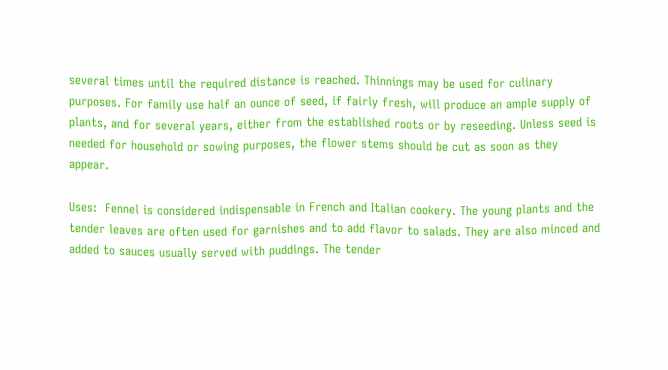several times until the required distance is reached. Thinnings may be used for culinary purposes. For family use half an ounce of seed, if fairly fresh, will produce an ample supply of plants, and for several years, either from the established roots or by reseeding. Unless seed is needed for household or sowing purposes, the flower stems should be cut as soon as they appear.

Uses:  Fennel is considered indispensable in French and Italian cookery. The young plants and the tender leaves are often used for garnishes and to add flavor to salads. They are also minced and added to sauces usually served with puddings. The tender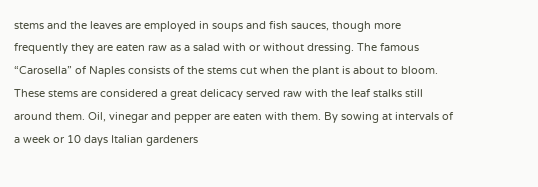stems and the leaves are employed in soups and fish sauces, though more frequently they are eaten raw as a salad with or without dressing. The famous “Carosella” of Naples consists of the stems cut when the plant is about to bloom. These stems are considered a great delicacy served raw with the leaf stalks still around them. Oil, vinegar and pepper are eaten with them. By sowing at intervals of a week or 10 days Italian gardeners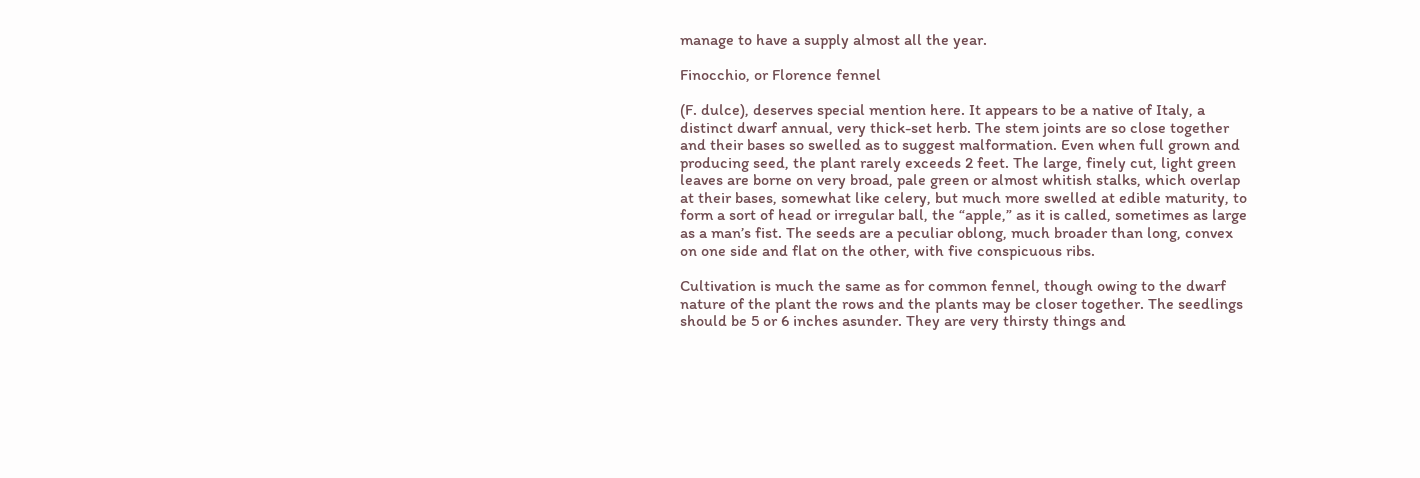manage to have a supply almost all the year.

Finocchio, or Florence fennel

(F. dulce), deserves special mention here. It appears to be a native of Italy, a distinct dwarf annual, very thick-set herb. The stem joints are so close together and their bases so swelled as to suggest malformation. Even when full grown and producing seed, the plant rarely exceeds 2 feet. The large, finely cut, light green leaves are borne on very broad, pale green or almost whitish stalks, which overlap at their bases, somewhat like celery, but much more swelled at edible maturity, to form a sort of head or irregular ball, the “apple,” as it is called, sometimes as large as a man’s fist. The seeds are a peculiar oblong, much broader than long, convex on one side and flat on the other, with five conspicuous ribs.

Cultivation is much the same as for common fennel, though owing to the dwarf nature of the plant the rows and the plants may be closer together. The seedlings should be 5 or 6 inches asunder. They are very thirsty things and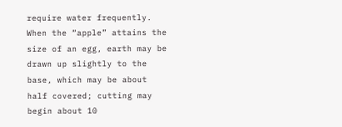require water frequently. When the “apple” attains the size of an egg, earth may be drawn up slightly to the base, which may be about half covered; cutting may begin about 10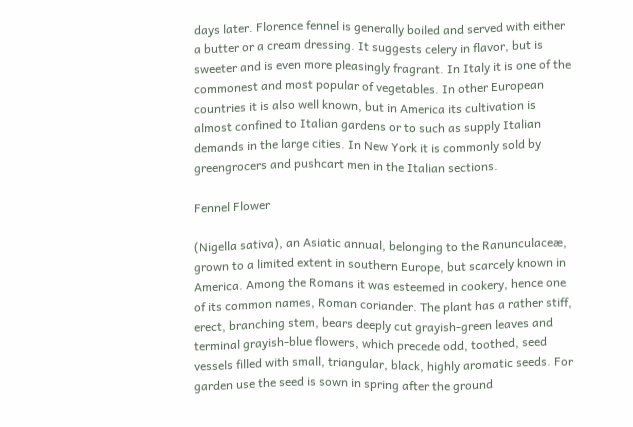days later. Florence fennel is generally boiled and served with either a butter or a cream dressing. It suggests celery in flavor, but is sweeter and is even more pleasingly fragrant. In Italy it is one of the commonest and most popular of vegetables. In other European countries it is also well known, but in America its cultivation is almost confined to Italian gardens or to such as supply Italian demands in the large cities. In New York it is commonly sold by greengrocers and pushcart men in the Italian sections.

Fennel Flower

(Nigella sativa), an Asiatic annual, belonging to the Ranunculaceæ, grown to a limited extent in southern Europe, but scarcely known in America. Among the Romans it was esteemed in cookery, hence one of its common names, Roman coriander. The plant has a rather stiff, erect, branching stem, bears deeply cut grayish-green leaves and terminal grayish-blue flowers, which precede odd, toothed, seed vessels filled with small, triangular, black, highly aromatic seeds. For garden use the seed is sown in spring after the ground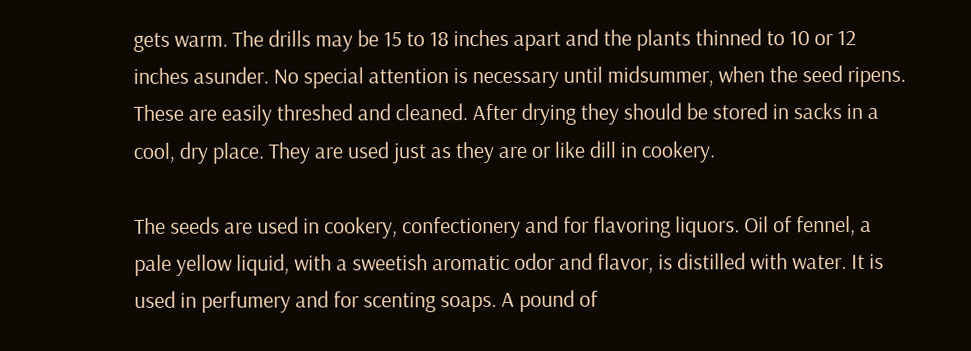gets warm. The drills may be 15 to 18 inches apart and the plants thinned to 10 or 12 inches asunder. No special attention is necessary until midsummer, when the seed ripens. These are easily threshed and cleaned. After drying they should be stored in sacks in a cool, dry place. They are used just as they are or like dill in cookery.

The seeds are used in cookery, confectionery and for flavoring liquors. Oil of fennel, a pale yellow liquid, with a sweetish aromatic odor and flavor, is distilled with water. It is used in perfumery and for scenting soaps. A pound of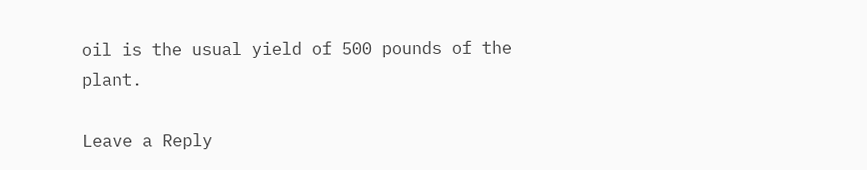oil is the usual yield of 500 pounds of the plant.

Leave a Reply